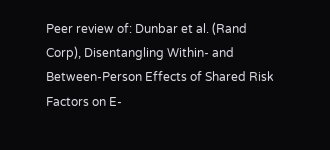Peer review of: Dunbar et al. (Rand Corp), Disentangling Within- and Between-Person Effects of Shared Risk Factors on E-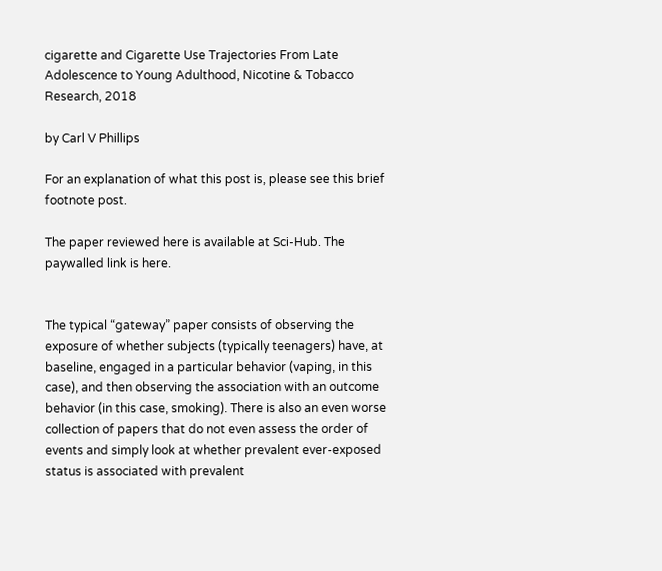cigarette and Cigarette Use Trajectories From Late Adolescence to Young Adulthood, Nicotine & Tobacco Research, 2018

by Carl V Phillips

For an explanation of what this post is, please see this brief footnote post.

The paper reviewed here is available at Sci-Hub. The paywalled link is here.


The typical “gateway” paper consists of observing the exposure of whether subjects (typically teenagers) have, at baseline, engaged in a particular behavior (vaping, in this case), and then observing the association with an outcome behavior (in this case, smoking). There is also an even worse collection of papers that do not even assess the order of events and simply look at whether prevalent ever-exposed status is associated with prevalent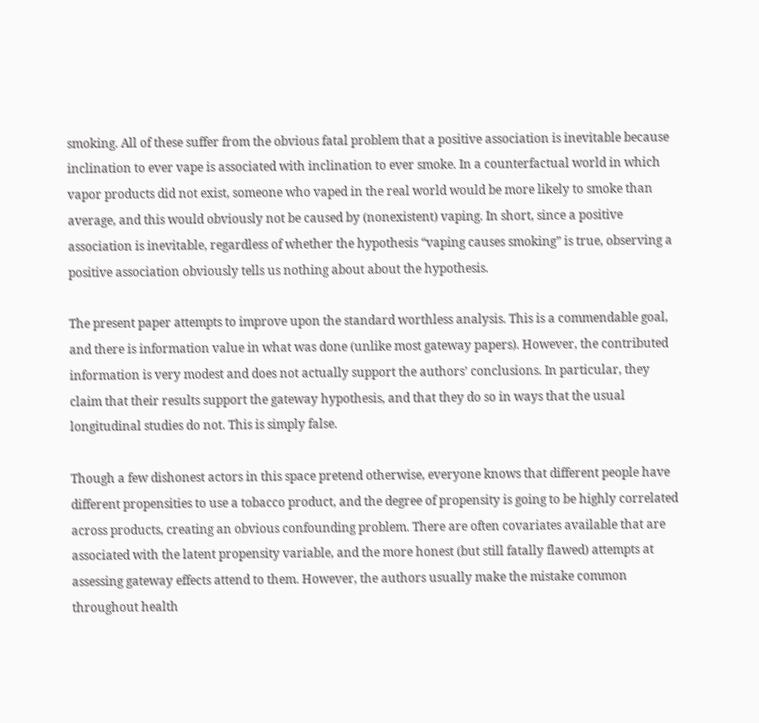smoking. All of these suffer from the obvious fatal problem that a positive association is inevitable because inclination to ever vape is associated with inclination to ever smoke. In a counterfactual world in which vapor products did not exist, someone who vaped in the real world would be more likely to smoke than average, and this would obviously not be caused by (nonexistent) vaping. In short, since a positive association is inevitable, regardless of whether the hypothesis “vaping causes smoking” is true, observing a positive association obviously tells us nothing about about the hypothesis.

The present paper attempts to improve upon the standard worthless analysis. This is a commendable goal, and there is information value in what was done (unlike most gateway papers). However, the contributed information is very modest and does not actually support the authors’ conclusions. In particular, they claim that their results support the gateway hypothesis, and that they do so in ways that the usual longitudinal studies do not. This is simply false.

Though a few dishonest actors in this space pretend otherwise, everyone knows that different people have different propensities to use a tobacco product, and the degree of propensity is going to be highly correlated across products, creating an obvious confounding problem. There are often covariates available that are associated with the latent propensity variable, and the more honest (but still fatally flawed) attempts at assessing gateway effects attend to them. However, the authors usually make the mistake common throughout health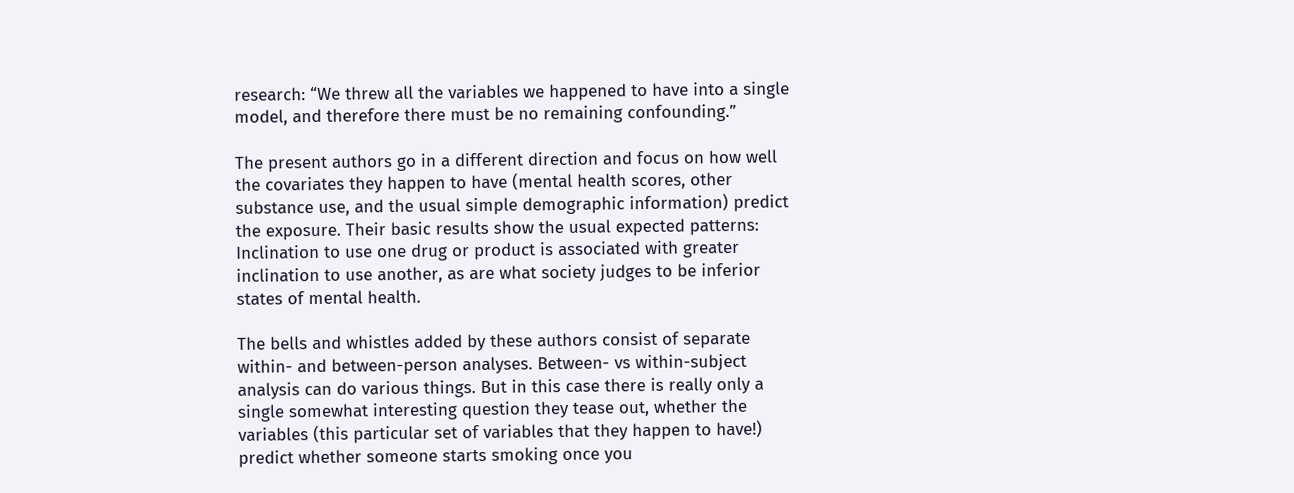research: “We threw all the variables we happened to have into a single model, and therefore there must be no remaining confounding.”

The present authors go in a different direction and focus on how well the covariates they happen to have (mental health scores, other substance use, and the usual simple demographic information) predict the exposure. Their basic results show the usual expected patterns: Inclination to use one drug or product is associated with greater inclination to use another, as are what society judges to be inferior states of mental health.

The bells and whistles added by these authors consist of separate within- and between-person analyses. Between- vs within-subject analysis can do various things. But in this case there is really only a single somewhat interesting question they tease out, whether the variables (this particular set of variables that they happen to have!) predict whether someone starts smoking once you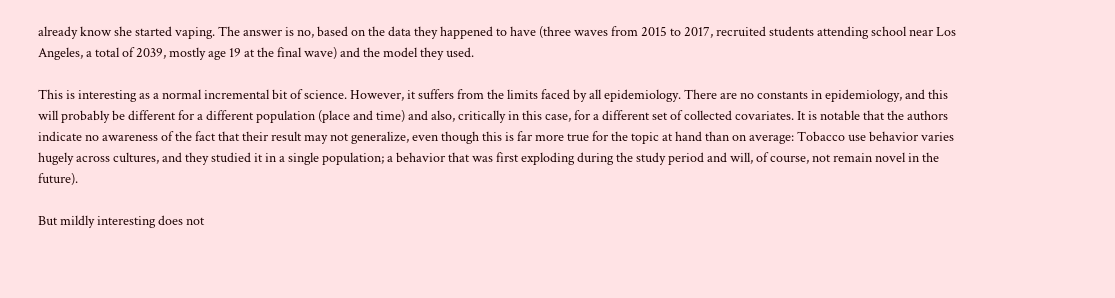already know she started vaping. The answer is no, based on the data they happened to have (three waves from 2015 to 2017, recruited students attending school near Los Angeles, a total of 2039, mostly age 19 at the final wave) and the model they used.

This is interesting as a normal incremental bit of science. However, it suffers from the limits faced by all epidemiology. There are no constants in epidemiology, and this will probably be different for a different population (place and time) and also, critically in this case, for a different set of collected covariates. It is notable that the authors indicate no awareness of the fact that their result may not generalize, even though this is far more true for the topic at hand than on average: Tobacco use behavior varies hugely across cultures, and they studied it in a single population; a behavior that was first exploding during the study period and will, of course, not remain novel in the future).

But mildly interesting does not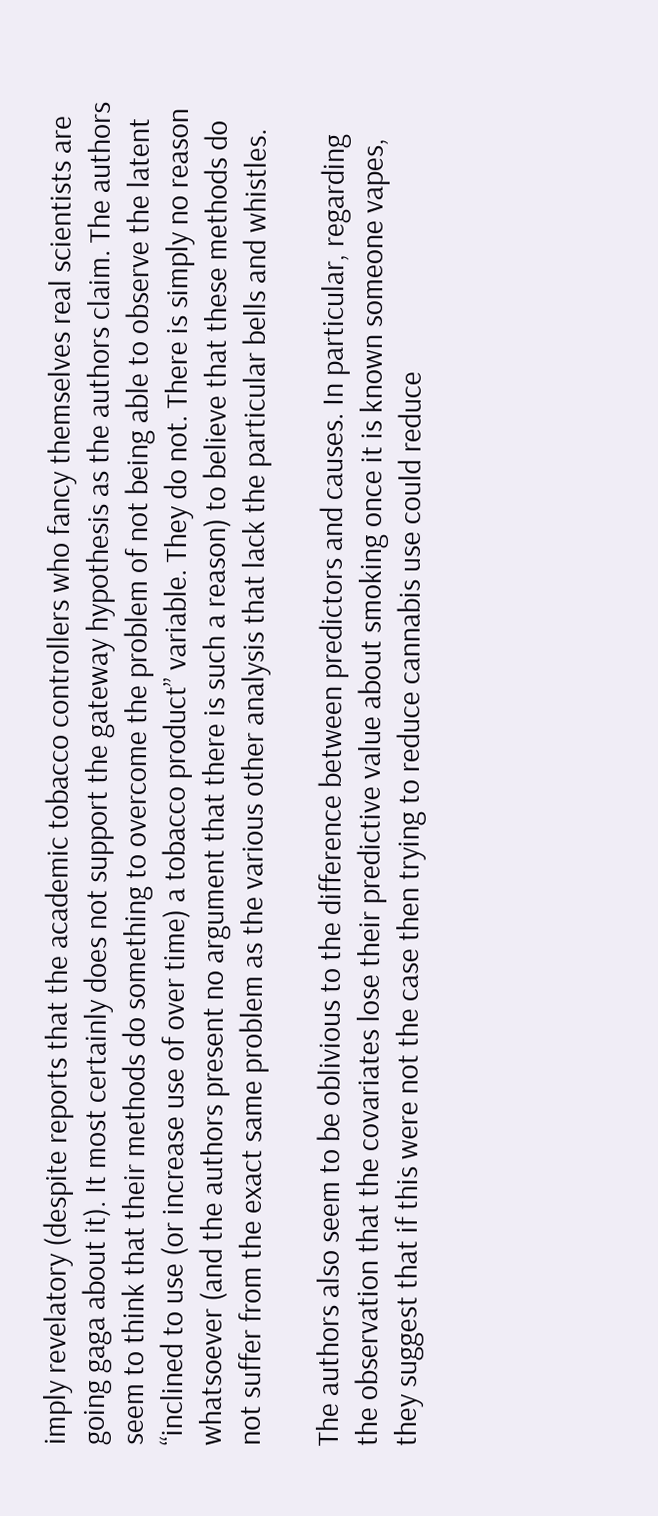imply revelatory (despite reports that the academic tobacco controllers who fancy themselves real scientists are going gaga about it). It most certainly does not support the gateway hypothesis as the authors claim. The authors seem to think that their methods do something to overcome the problem of not being able to observe the latent “inclined to use (or increase use of over time) a tobacco product” variable. They do not. There is simply no reason whatsoever (and the authors present no argument that there is such a reason) to believe that these methods do not suffer from the exact same problem as the various other analysis that lack the particular bells and whistles.

The authors also seem to be oblivious to the difference between predictors and causes. In particular, regarding the observation that the covariates lose their predictive value about smoking once it is known someone vapes, they suggest that if this were not the case then trying to reduce cannabis use could reduce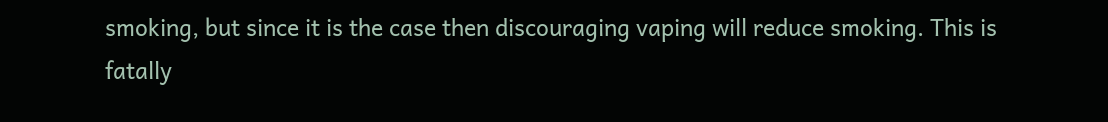smoking, but since it is the case then discouraging vaping will reduce smoking. This is fatally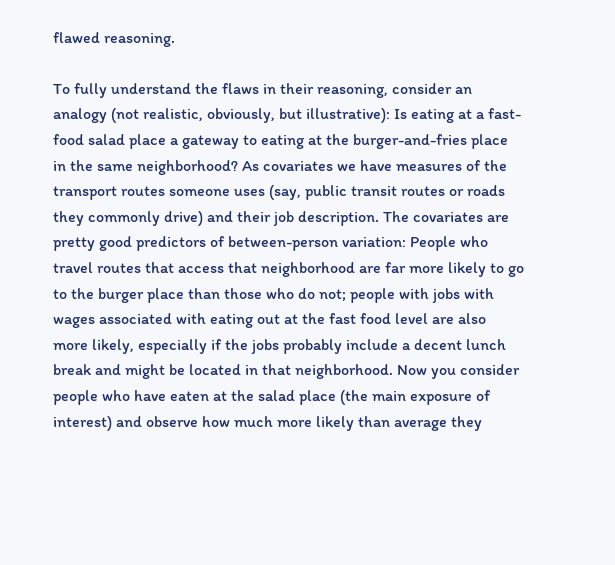flawed reasoning.

To fully understand the flaws in their reasoning, consider an analogy (not realistic, obviously, but illustrative): Is eating at a fast-food salad place a gateway to eating at the burger-and-fries place in the same neighborhood? As covariates we have measures of the transport routes someone uses (say, public transit routes or roads they commonly drive) and their job description. The covariates are pretty good predictors of between-person variation: People who travel routes that access that neighborhood are far more likely to go to the burger place than those who do not; people with jobs with wages associated with eating out at the fast food level are also more likely, especially if the jobs probably include a decent lunch break and might be located in that neighborhood. Now you consider people who have eaten at the salad place (the main exposure of interest) and observe how much more likely than average they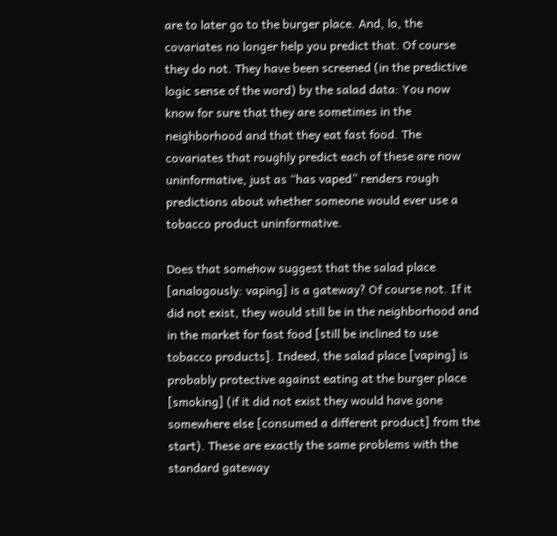are to later go to the burger place. And, lo, the covariates no longer help you predict that. Of course they do not. They have been screened (in the predictive logic sense of the word) by the salad data: You now know for sure that they are sometimes in the neighborhood and that they eat fast food. The covariates that roughly predict each of these are now uninformative, just as “has vaped” renders rough predictions about whether someone would ever use a tobacco product uninformative.

Does that somehow suggest that the salad place [analogously: vaping] is a gateway? Of course not. If it did not exist, they would still be in the neighborhood and in the market for fast food [still be inclined to use tobacco products]. Indeed, the salad place [vaping] is probably protective against eating at the burger place [smoking] (if it did not exist they would have gone somewhere else [consumed a different product] from the start). These are exactly the same problems with the standard gateway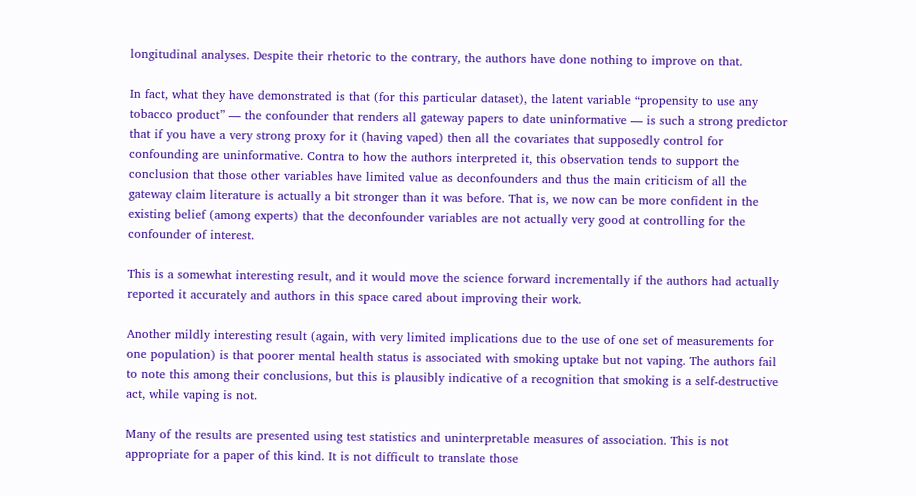longitudinal analyses. Despite their rhetoric to the contrary, the authors have done nothing to improve on that.

In fact, what they have demonstrated is that (for this particular dataset), the latent variable “propensity to use any tobacco product” — the confounder that renders all gateway papers to date uninformative — is such a strong predictor that if you have a very strong proxy for it (having vaped) then all the covariates that supposedly control for confounding are uninformative. Contra to how the authors interpreted it, this observation tends to support the conclusion that those other variables have limited value as deconfounders and thus the main criticism of all the gateway claim literature is actually a bit stronger than it was before. That is, we now can be more confident in the existing belief (among experts) that the deconfounder variables are not actually very good at controlling for the confounder of interest.

This is a somewhat interesting result, and it would move the science forward incrementally if the authors had actually reported it accurately and authors in this space cared about improving their work.

Another mildly interesting result (again, with very limited implications due to the use of one set of measurements for one population) is that poorer mental health status is associated with smoking uptake but not vaping. The authors fail to note this among their conclusions, but this is plausibly indicative of a recognition that smoking is a self-destructive act, while vaping is not.

Many of the results are presented using test statistics and uninterpretable measures of association. This is not appropriate for a paper of this kind. It is not difficult to translate those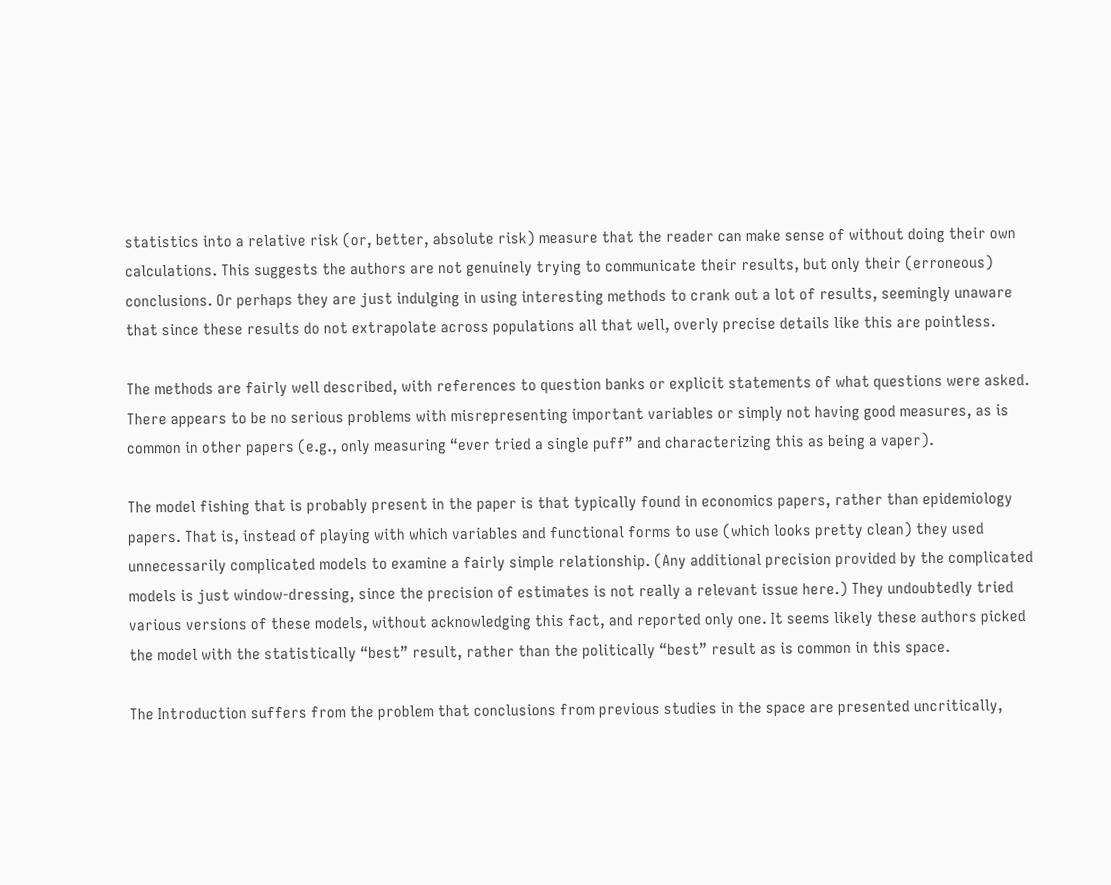statistics into a relative risk (or, better, absolute risk) measure that the reader can make sense of without doing their own calculations. This suggests the authors are not genuinely trying to communicate their results, but only their (erroneous) conclusions. Or perhaps they are just indulging in using interesting methods to crank out a lot of results, seemingly unaware that since these results do not extrapolate across populations all that well, overly precise details like this are pointless.

The methods are fairly well described, with references to question banks or explicit statements of what questions were asked. There appears to be no serious problems with misrepresenting important variables or simply not having good measures, as is common in other papers (e.g., only measuring “ever tried a single puff” and characterizing this as being a vaper).

The model fishing that is probably present in the paper is that typically found in economics papers, rather than epidemiology papers. That is, instead of playing with which variables and functional forms to use (which looks pretty clean) they used unnecessarily complicated models to examine a fairly simple relationship. (Any additional precision provided by the complicated models is just window-dressing, since the precision of estimates is not really a relevant issue here.) They undoubtedly tried various versions of these models, without acknowledging this fact, and reported only one. It seems likely these authors picked the model with the statistically “best” result, rather than the politically “best” result as is common in this space.

The Introduction suffers from the problem that conclusions from previous studies in the space are presented uncritically,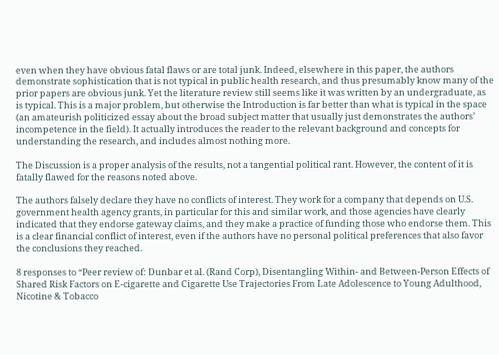even when they have obvious fatal flaws or are total junk. Indeed, elsewhere in this paper, the authors demonstrate sophistication that is not typical in public health research, and thus presumably know many of the prior papers are obvious junk. Yet the literature review still seems like it was written by an undergraduate, as is typical. This is a major problem, but otherwise the Introduction is far better than what is typical in the space (an amateurish politicized essay about the broad subject matter that usually just demonstrates the authors’ incompetence in the field). It actually introduces the reader to the relevant background and concepts for understanding the research, and includes almost nothing more.

The Discussion is a proper analysis of the results, not a tangential political rant. However, the content of it is fatally flawed for the reasons noted above.

The authors falsely declare they have no conflicts of interest. They work for a company that depends on U.S. government health agency grants, in particular for this and similar work, and those agencies have clearly indicated that they endorse gateway claims, and they make a practice of funding those who endorse them. This is a clear financial conflict of interest, even if the authors have no personal political preferences that also favor the conclusions they reached.

8 responses to “Peer review of: Dunbar et al. (Rand Corp), Disentangling Within- and Between-Person Effects of Shared Risk Factors on E-cigarette and Cigarette Use Trajectories From Late Adolescence to Young Adulthood, Nicotine & Tobacco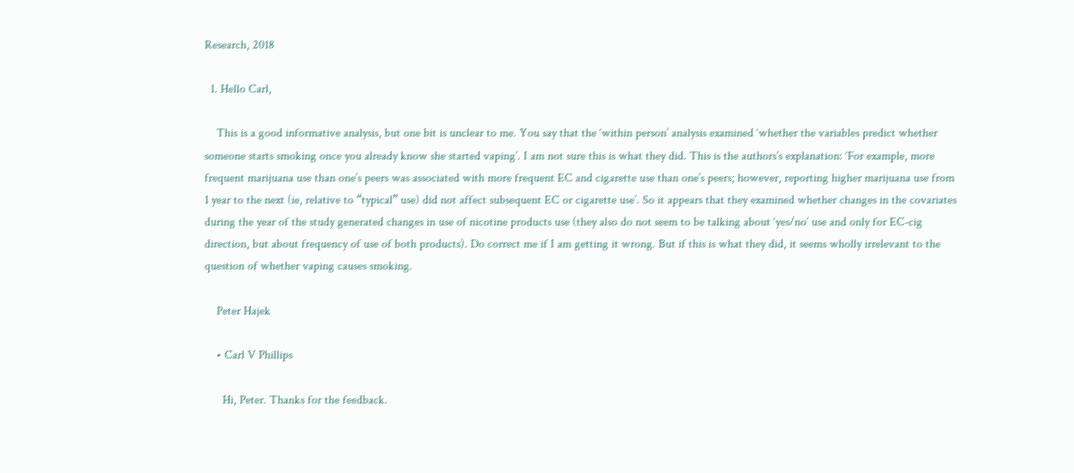Research, 2018

  1. Hello Carl,

    This is a good informative analysis, but one bit is unclear to me. You say that the ‘within person’ analysis examined ‘whether the variables predict whether someone starts smoking once you already know she started vaping’. I am not sure this is what they did. This is the authors’s explanation: ‘For example, more frequent marijuana use than one’s peers was associated with more frequent EC and cigarette use than one’s peers; however, reporting higher marijuana use from 1 year to the next (ie, relative to “typical” use) did not affect subsequent EC or cigarette use’. So it appears that they examined whether changes in the covariates during the year of the study generated changes in use of nicotine products use (they also do not seem to be talking about ‘yes/no’ use and only for EC-cig direction, but about frequency of use of both products). Do correct me if I am getting it wrong. But if this is what they did, it seems wholly irrelevant to the question of whether vaping causes smoking.

    Peter Hajek

    • Carl V Phillips

      Hi, Peter. Thanks for the feedback.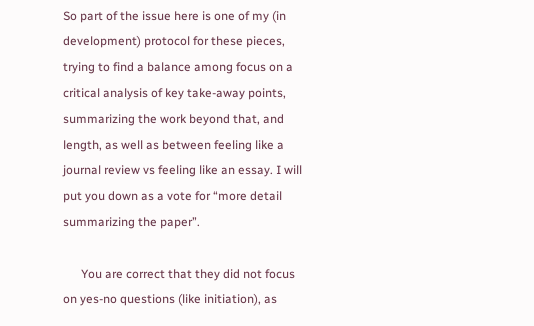So part of the issue here is one of my (in development) protocol for these pieces, trying to find a balance among focus on a critical analysis of key take-away points, summarizing the work beyond that, and length, as well as between feeling like a journal review vs feeling like an essay. I will put you down as a vote for “more detail summarizing the paper”.

      You are correct that they did not focus on yes-no questions (like initiation), as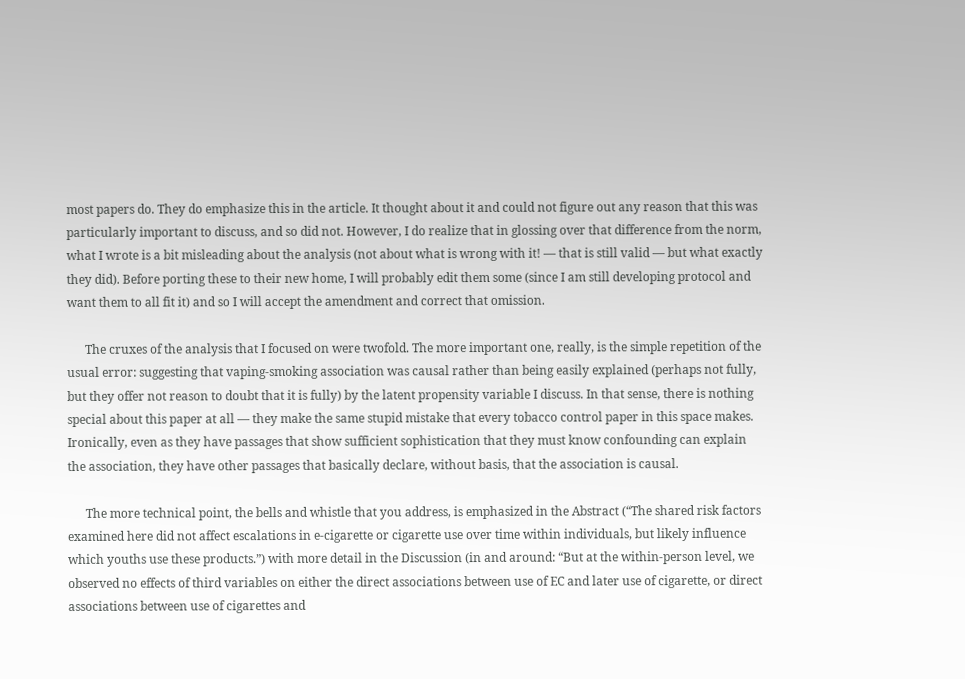most papers do. They do emphasize this in the article. It thought about it and could not figure out any reason that this was particularly important to discuss, and so did not. However, I do realize that in glossing over that difference from the norm, what I wrote is a bit misleading about the analysis (not about what is wrong with it! — that is still valid — but what exactly they did). Before porting these to their new home, I will probably edit them some (since I am still developing protocol and want them to all fit it) and so I will accept the amendment and correct that omission.

      The cruxes of the analysis that I focused on were twofold. The more important one, really, is the simple repetition of the usual error: suggesting that vaping-smoking association was causal rather than being easily explained (perhaps not fully, but they offer not reason to doubt that it is fully) by the latent propensity variable I discuss. In that sense, there is nothing special about this paper at all — they make the same stupid mistake that every tobacco control paper in this space makes. Ironically, even as they have passages that show sufficient sophistication that they must know confounding can explain the association, they have other passages that basically declare, without basis, that the association is causal.

      The more technical point, the bells and whistle that you address, is emphasized in the Abstract (“The shared risk factors examined here did not affect escalations in e-cigarette or cigarette use over time within individuals, but likely influence which youths use these products.”) with more detail in the Discussion (in and around: “But at the within-person level, we observed no effects of third variables on either the direct associations between use of EC and later use of cigarette, or direct associations between use of cigarettes and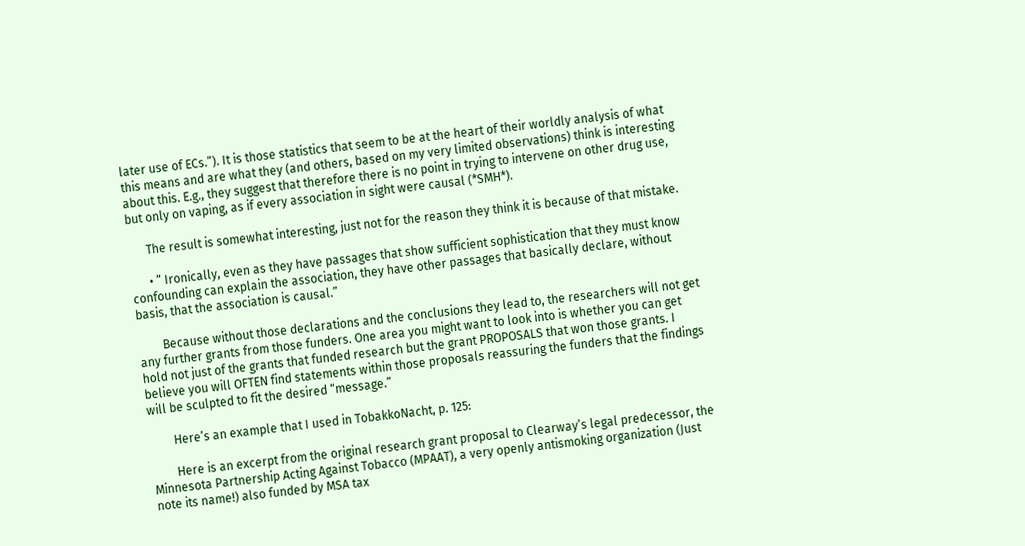later use of ECs.”). It is those statistics that seem to be at the heart of their worldly analysis of what this means and are what they (and others, based on my very limited observations) think is interesting about this. E.g., they suggest that therefore there is no point in trying to intervene on other drug use, but only on vaping, as if every association in sight were causal (*SMH*).

      The result is somewhat interesting, just not for the reason they think it is because of that mistake.

      • ” Ironically, even as they have passages that show sufficient sophistication that they must know confounding can explain the association, they have other passages that basically declare, without basis, that the association is causal.”

        Because without those declarations and the conclusions they lead to, the researchers will not get any further grants from those funders. One area you might want to look into is whether you can get hold not just of the grants that funded research but the grant PROPOSALS that won those grants. I believe you will OFTEN find statements within those proposals reassuring the funders that the findings will be sculpted to fit the desired “message.”

        Here’s an example that I used in TobakkoNacht, p. 125:

        Here is an excerpt from the original research grant proposal to Clearway’s legal predecessor, the Minnesota Partnership Acting Against Tobacco (MPAAT), a very openly antismoking organization (Just note its name!) also funded by MSA tax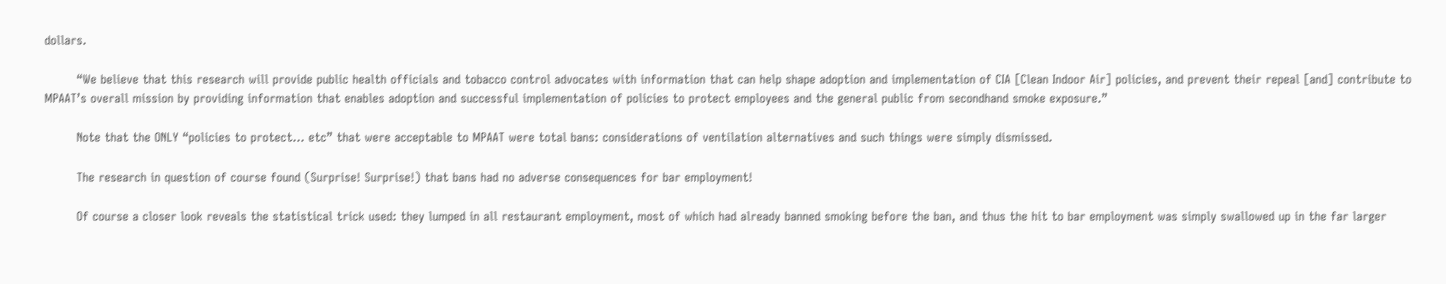dollars.

        “We believe that this research will provide public health officials and tobacco control advocates with information that can help shape adoption and implementation of CIA [Clean Indoor Air] policies, and prevent their repeal [and] contribute to MPAAT’s overall mission by providing information that enables adoption and successful implementation of policies to protect employees and the general public from secondhand smoke exposure.”

        Note that the ONLY “policies to protect… etc” that were acceptable to MPAAT were total bans: considerations of ventilation alternatives and such things were simply dismissed.

        The research in question of course found (Surprise! Surprise!) that bans had no adverse consequences for bar employment!

        Of course a closer look reveals the statistical trick used: they lumped in all restaurant employment, most of which had already banned smoking before the ban, and thus the hit to bar employment was simply swallowed up in the far larger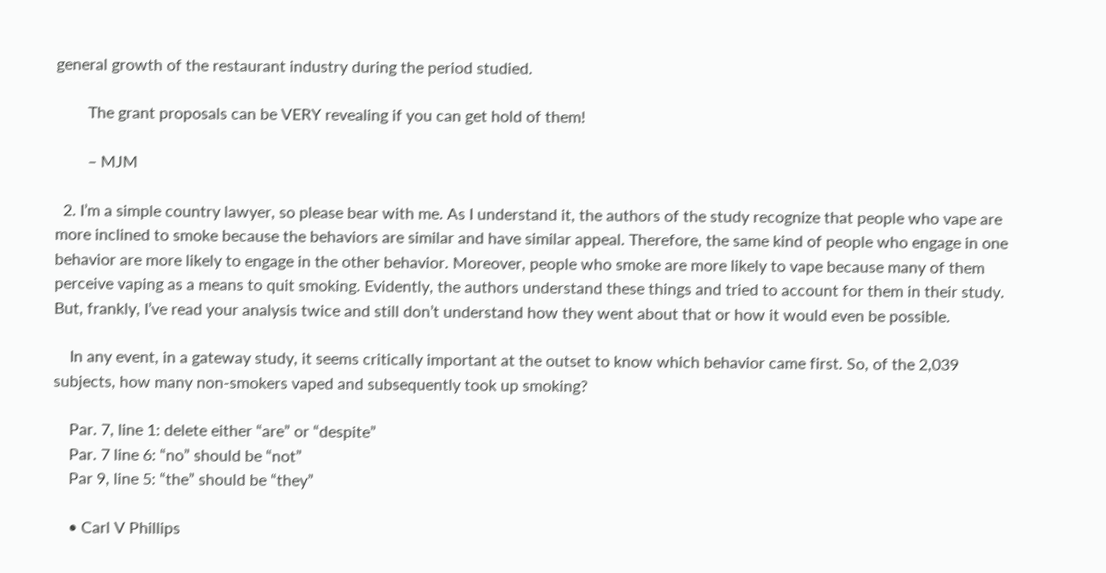general growth of the restaurant industry during the period studied.

        The grant proposals can be VERY revealing if you can get hold of them!

        – MJM

  2. I’m a simple country lawyer, so please bear with me. As I understand it, the authors of the study recognize that people who vape are more inclined to smoke because the behaviors are similar and have similar appeal. Therefore, the same kind of people who engage in one behavior are more likely to engage in the other behavior. Moreover, people who smoke are more likely to vape because many of them perceive vaping as a means to quit smoking. Evidently, the authors understand these things and tried to account for them in their study. But, frankly, I’ve read your analysis twice and still don’t understand how they went about that or how it would even be possible.

    In any event, in a gateway study, it seems critically important at the outset to know which behavior came first. So, of the 2,039 subjects, how many non-smokers vaped and subsequently took up smoking?

    Par. 7, line 1: delete either “are” or “despite”
    Par. 7 line 6: “no” should be “not”
    Par 9, line 5: “the” should be “they”

    • Carl V Phillips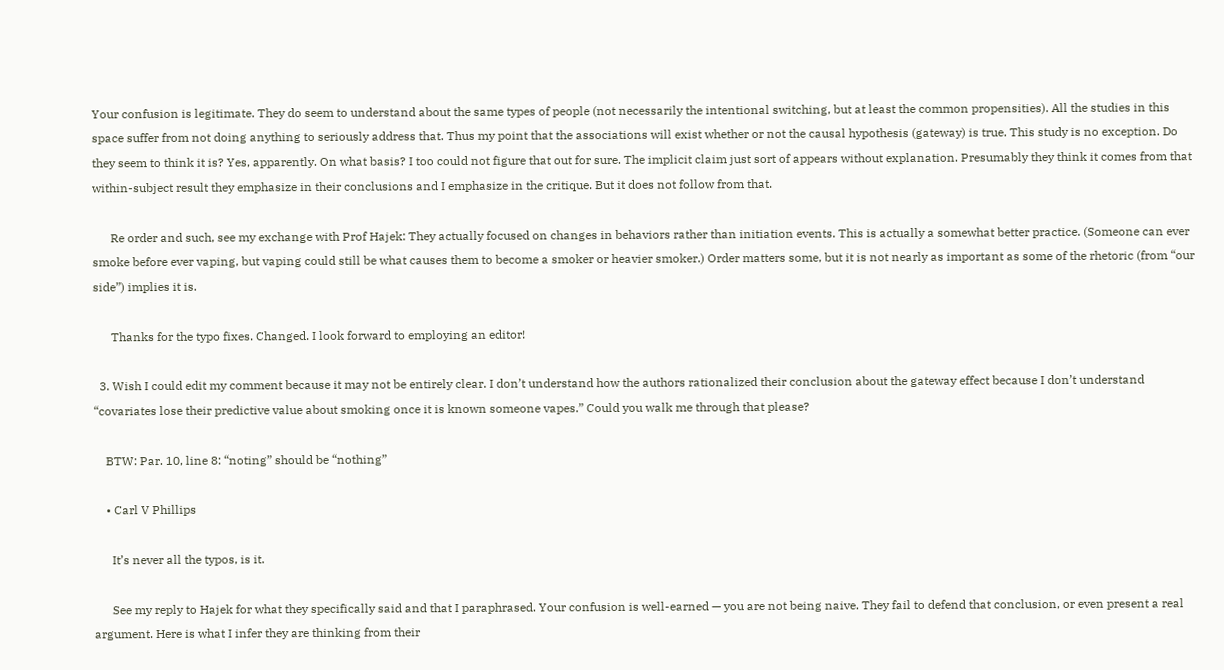Your confusion is legitimate. They do seem to understand about the same types of people (not necessarily the intentional switching, but at least the common propensities). All the studies in this space suffer from not doing anything to seriously address that. Thus my point that the associations will exist whether or not the causal hypothesis (gateway) is true. This study is no exception. Do they seem to think it is? Yes, apparently. On what basis? I too could not figure that out for sure. The implicit claim just sort of appears without explanation. Presumably they think it comes from that within-subject result they emphasize in their conclusions and I emphasize in the critique. But it does not follow from that.

      Re order and such, see my exchange with Prof Hajek: They actually focused on changes in behaviors rather than initiation events. This is actually a somewhat better practice. (Someone can ever smoke before ever vaping, but vaping could still be what causes them to become a smoker or heavier smoker.) Order matters some, but it is not nearly as important as some of the rhetoric (from “our side”) implies it is.

      Thanks for the typo fixes. Changed. I look forward to employing an editor!

  3. Wish I could edit my comment because it may not be entirely clear. I don’t understand how the authors rationalized their conclusion about the gateway effect because I don’t understand “covariates lose their predictive value about smoking once it is known someone vapes.” Could you walk me through that please?

    BTW: Par. 10, line 8: “noting” should be “nothing”

    • Carl V Phillips

      It’s never all the typos, is it.

      See my reply to Hajek for what they specifically said and that I paraphrased. Your confusion is well-earned — you are not being naive. They fail to defend that conclusion, or even present a real argument. Here is what I infer they are thinking from their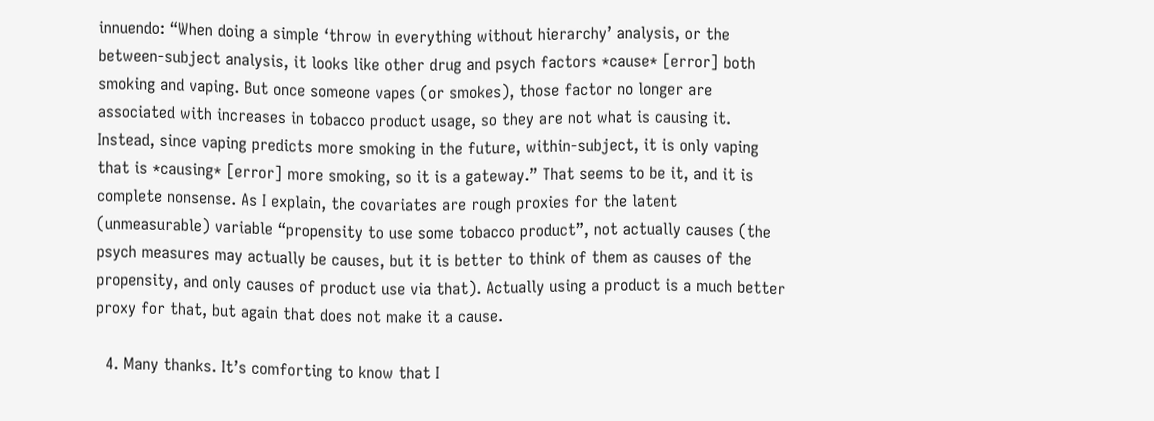innuendo: “When doing a simple ‘throw in everything without hierarchy’ analysis, or the between-subject analysis, it looks like other drug and psych factors *cause* [error] both smoking and vaping. But once someone vapes (or smokes), those factor no longer are associated with increases in tobacco product usage, so they are not what is causing it. Instead, since vaping predicts more smoking in the future, within-subject, it is only vaping that is *causing* [error] more smoking, so it is a gateway.” That seems to be it, and it is complete nonsense. As I explain, the covariates are rough proxies for the latent (unmeasurable) variable “propensity to use some tobacco product”, not actually causes (the psych measures may actually be causes, but it is better to think of them as causes of the propensity, and only causes of product use via that). Actually using a product is a much better proxy for that, but again that does not make it a cause.

  4. Many thanks. It’s comforting to know that I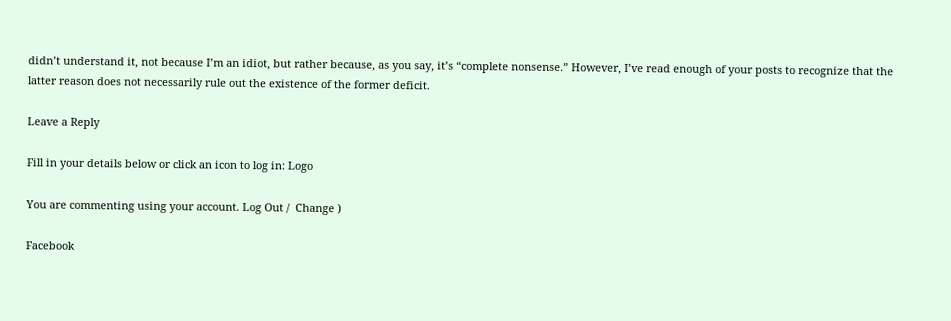didn’t understand it, not because I’m an idiot, but rather because, as you say, it’s “complete nonsense.” However, I’ve read enough of your posts to recognize that the latter reason does not necessarily rule out the existence of the former deficit.

Leave a Reply

Fill in your details below or click an icon to log in: Logo

You are commenting using your account. Log Out /  Change )

Facebook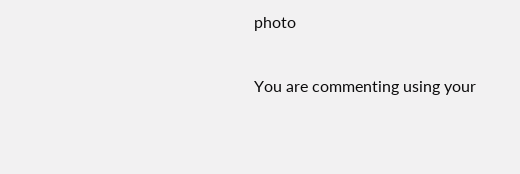photo

You are commenting using your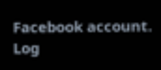Facebook account. Log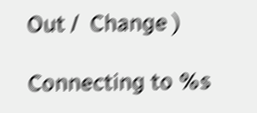Out /  Change )

Connecting to %s